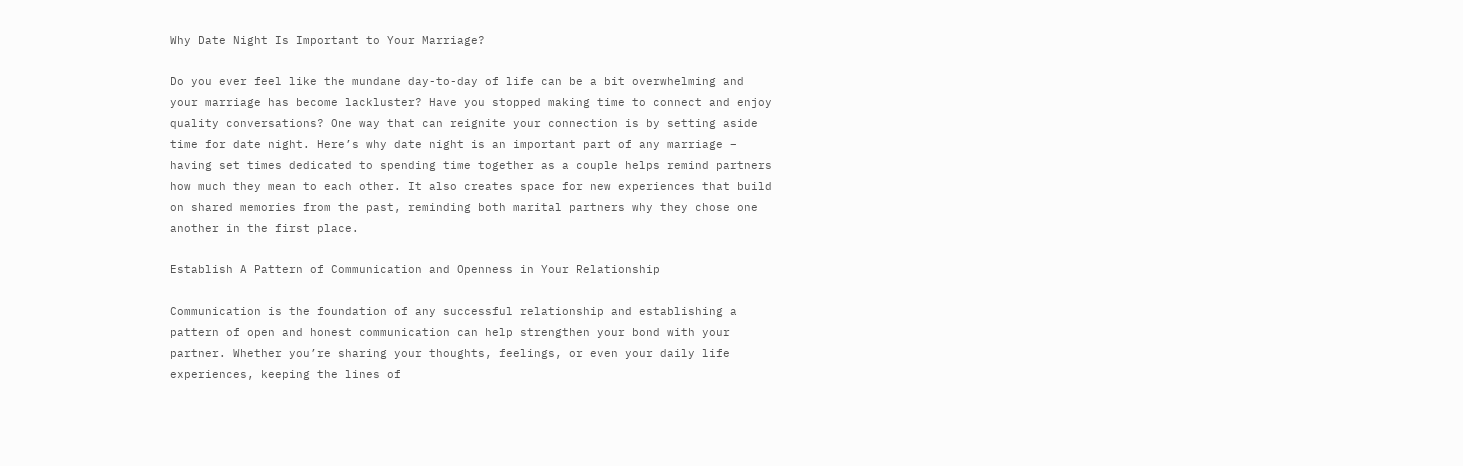Why Date Night Is Important to Your Marriage?

Do you ever feel like the mundane day-to-day of life can be a bit overwhelming and your marriage has become lackluster? Have you stopped making time to connect and enjoy quality conversations? One way that can reignite your connection is by setting aside time for date night. Here’s why date night is an important part of any marriage – having set times dedicated to spending time together as a couple helps remind partners how much they mean to each other. It also creates space for new experiences that build on shared memories from the past, reminding both marital partners why they chose one another in the first place.

Establish A Pattern of Communication and Openness in Your Relationship

Communication is the foundation of any successful relationship and establishing a pattern of open and honest communication can help strengthen your bond with your partner. Whether you’re sharing your thoughts, feelings, or even your daily life experiences, keeping the lines of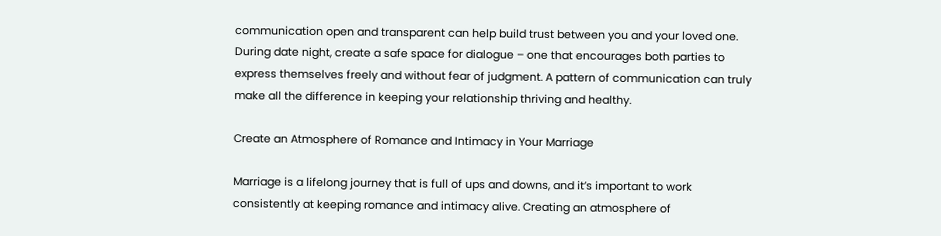communication open and transparent can help build trust between you and your loved one. During date night, create a safe space for dialogue – one that encourages both parties to express themselves freely and without fear of judgment. A pattern of communication can truly make all the difference in keeping your relationship thriving and healthy.

Create an Atmosphere of Romance and Intimacy in Your Marriage

Marriage is a lifelong journey that is full of ups and downs, and it’s important to work consistently at keeping romance and intimacy alive. Creating an atmosphere of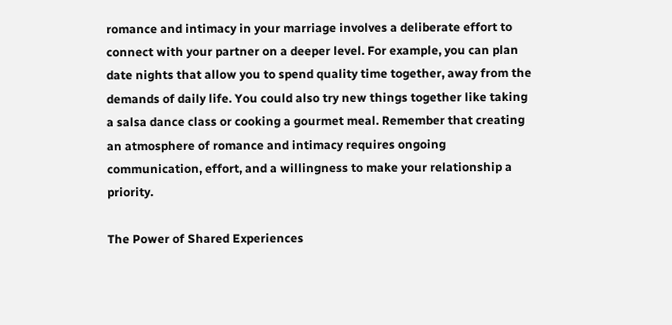romance and intimacy in your marriage involves a deliberate effort to connect with your partner on a deeper level. For example, you can plan date nights that allow you to spend quality time together, away from the demands of daily life. You could also try new things together like taking a salsa dance class or cooking a gourmet meal. Remember that creating an atmosphere of romance and intimacy requires ongoing communication, effort, and a willingness to make your relationship a priority.

The Power of Shared Experiences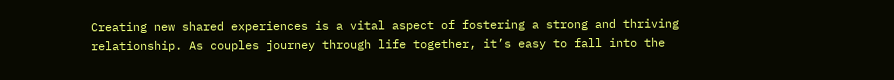Creating new shared experiences is a vital aspect of fostering a strong and thriving relationship. As couples journey through life together, it’s easy to fall into the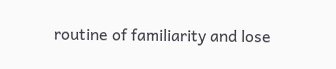routine of familiarity and lose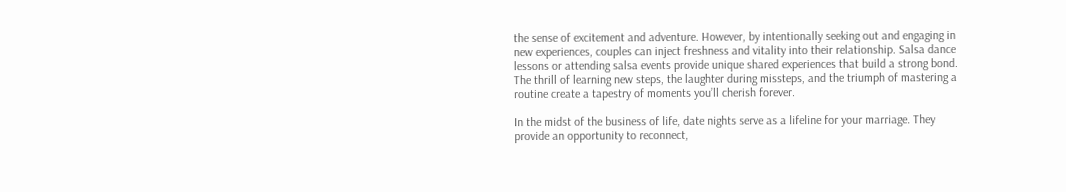the sense of excitement and adventure. However, by intentionally seeking out and engaging in new experiences, couples can inject freshness and vitality into their relationship. Salsa dance lessons or attending salsa events provide unique shared experiences that build a strong bond. The thrill of learning new steps, the laughter during missteps, and the triumph of mastering a routine create a tapestry of moments you’ll cherish forever.

In the midst of the business of life, date nights serve as a lifeline for your marriage. They provide an opportunity to reconnect,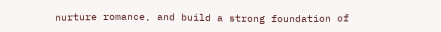nurture romance, and build a strong foundation of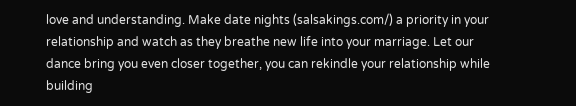love and understanding. Make date nights (salsakings.com/) a priority in your relationship and watch as they breathe new life into your marriage. Let our dance bring you even closer together, you can rekindle your relationship while building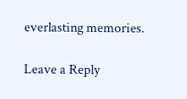everlasting memories.

Leave a Reply